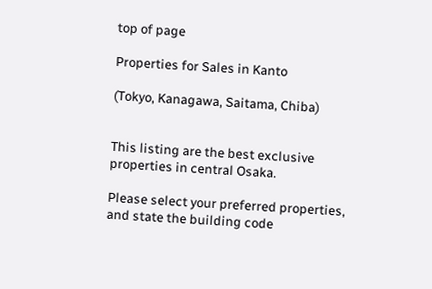top of page

Properties for Sales in Kanto

(Tokyo, Kanagawa, Saitama, Chiba)


This listing are the best exclusive properties in central Osaka.

Please select your preferred properties, and state the building code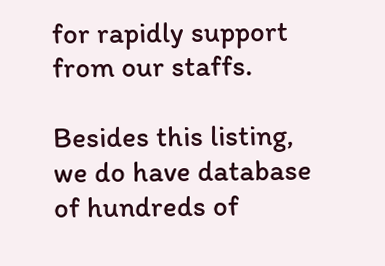for rapidly support from our staffs.

Besides this listing, we do have database of hundreds of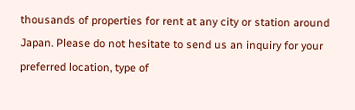thousands of properties for rent at any city or station around Japan. Please do not hesitate to send us an inquiry for your preferred location, type of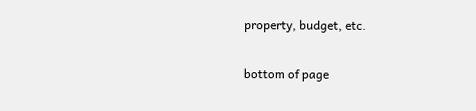property, budget, etc.

bottom of page